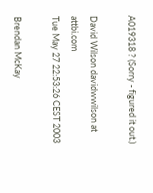A019318 ? (Sorry - figured it out.)

David Wilson davidwwilson at attbi.com
Tue May 27 22:53:26 CEST 2003

Brendan McKay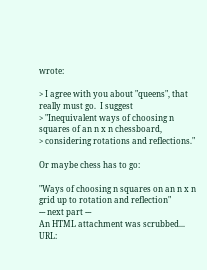wrote:

> I agree with you about "queens", that really must go.  I suggest
> "Inequivalent ways of choosing n squares of an n x n chessboard,
> considering rotations and reflections."

Or maybe chess has to go:

"Ways of choosing n squares on an n x n grid up to rotation and reflection"
--- next part ---
An HTML attachment was scrubbed...
URL: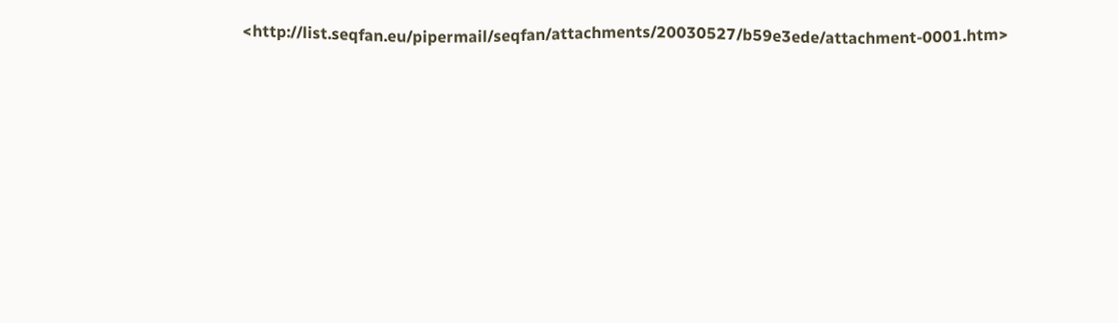<http://list.seqfan.eu/pipermail/seqfan/attachments/20030527/b59e3ede/attachment-0001.htm>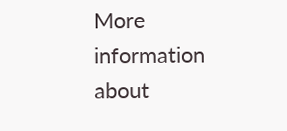More information about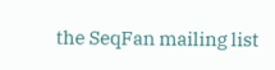the SeqFan mailing list